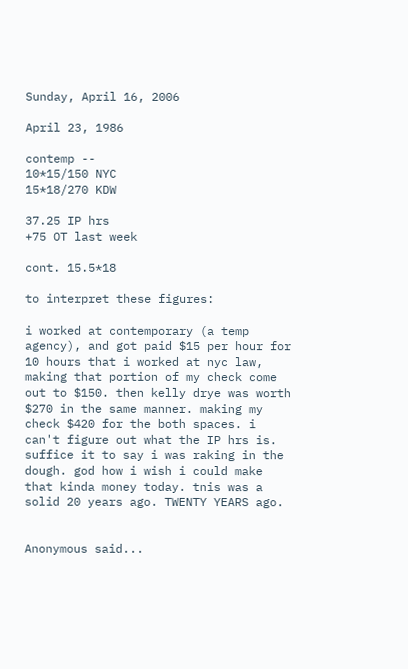Sunday, April 16, 2006

April 23, 1986

contemp --
10*15/150 NYC
15*18/270 KDW

37.25 IP hrs
+75 OT last week

cont. 15.5*18

to interpret these figures:

i worked at contemporary (a temp agency), and got paid $15 per hour for 10 hours that i worked at nyc law, making that portion of my check come out to $150. then kelly drye was worth $270 in the same manner. making my check $420 for the both spaces. i can't figure out what the IP hrs is. suffice it to say i was raking in the dough. god how i wish i could make that kinda money today. tnis was a solid 20 years ago. TWENTY YEARS ago.


Anonymous said...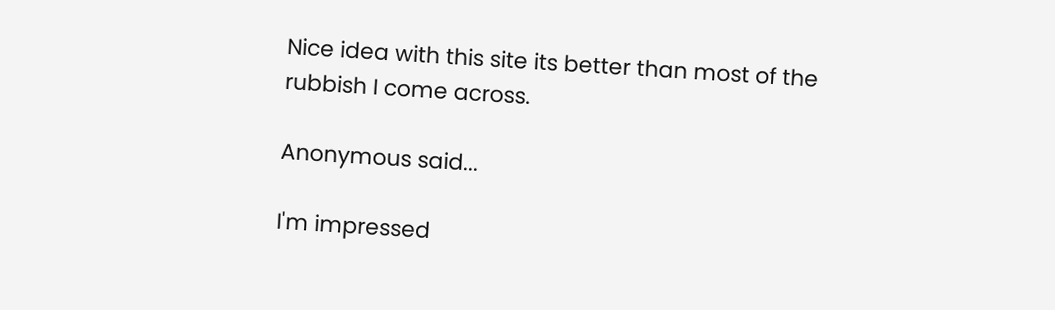Nice idea with this site its better than most of the rubbish I come across.

Anonymous said...

I'm impressed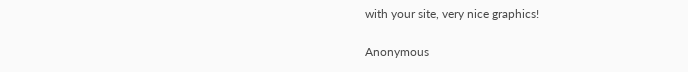with your site, very nice graphics!

Anonymous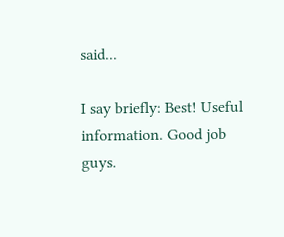said...

I say briefly: Best! Useful information. Good job guys.